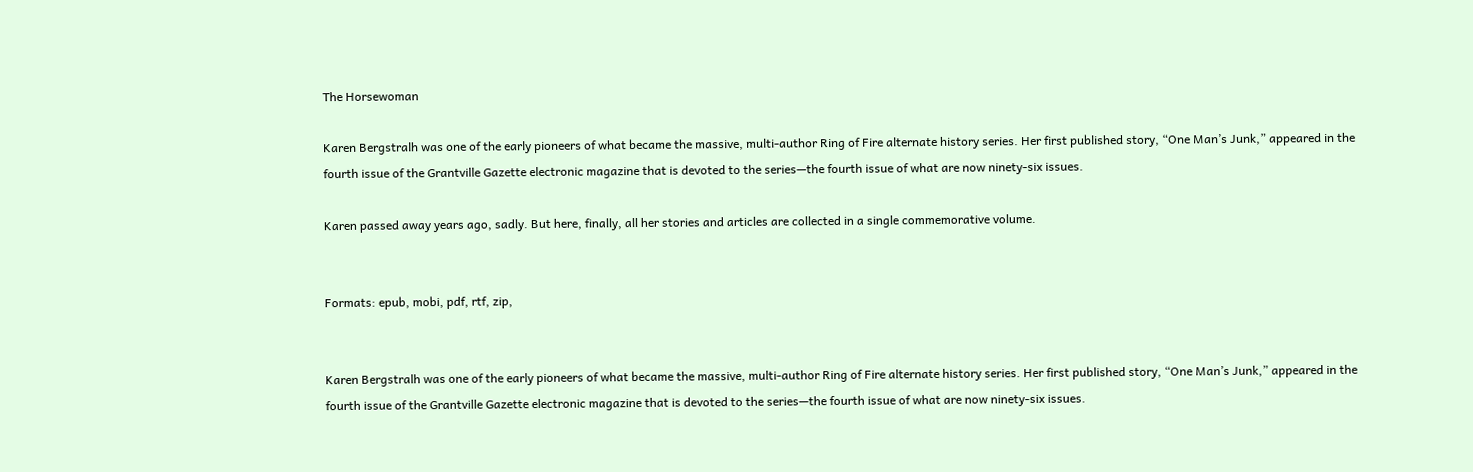The Horsewoman

Karen Bergstralh was one of the early pioneers of what became the massive, multi-author Ring of Fire alternate history series. Her first published story, “One Man’s Junk,” appeared in the fourth issue of the Grantville Gazette electronic magazine that is devoted to the series—the fourth issue of what are now ninety-six issues.

Karen passed away years ago, sadly. But here, finally, all her stories and articles are collected in a single commemorative volume.


Formats: epub, mobi, pdf, rtf, zip,


Karen Bergstralh was one of the early pioneers of what became the massive, multi-author Ring of Fire alternate history series. Her first published story, “One Man’s Junk,” appeared in the fourth issue of the Grantville Gazette electronic magazine that is devoted to the series—the fourth issue of what are now ninety-six issues.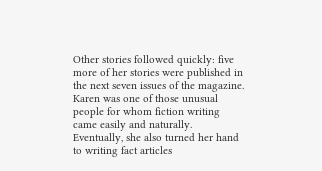Other stories followed quickly: five more of her stories were published in the next seven issues of the magazine. Karen was one of those unusual people for whom fiction writing came easily and naturally. Eventually, she also turned her hand to writing fact articles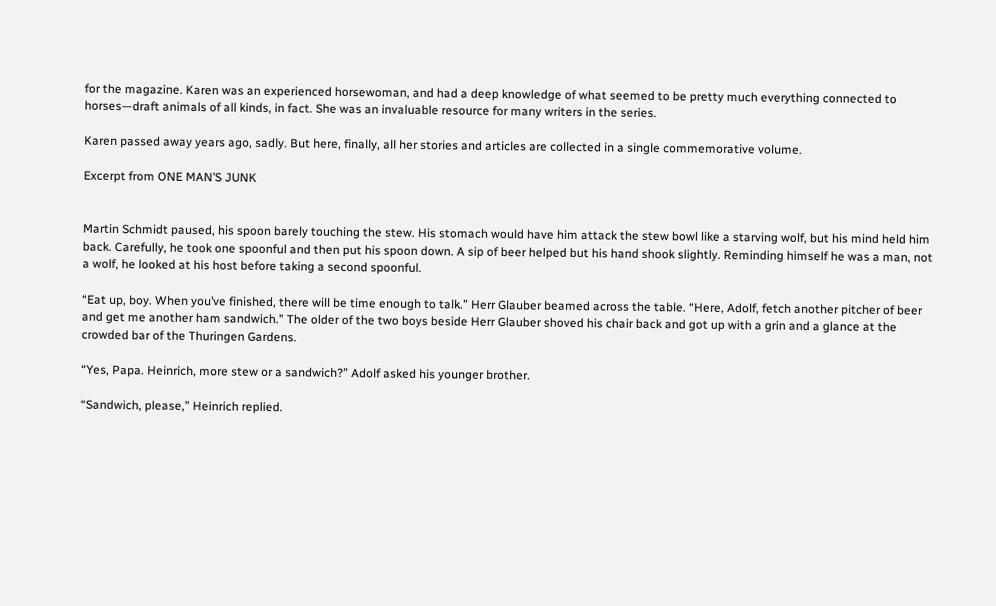for the magazine. Karen was an experienced horsewoman, and had a deep knowledge of what seemed to be pretty much everything connected to horses—draft animals of all kinds, in fact. She was an invaluable resource for many writers in the series.

Karen passed away years ago, sadly. But here, finally, all her stories and articles are collected in a single commemorative volume.

Excerpt from ONE MAN’S JUNK


Martin Schmidt paused, his spoon barely touching the stew. His stomach would have him attack the stew bowl like a starving wolf, but his mind held him back. Carefully, he took one spoonful and then put his spoon down. A sip of beer helped but his hand shook slightly. Reminding himself he was a man, not a wolf, he looked at his host before taking a second spoonful.

“Eat up, boy. When you’ve finished, there will be time enough to talk.” Herr Glauber beamed across the table. “Here, Adolf, fetch another pitcher of beer and get me another ham sandwich.” The older of the two boys beside Herr Glauber shoved his chair back and got up with a grin and a glance at the crowded bar of the Thuringen Gardens.

“Yes, Papa. Heinrich, more stew or a sandwich?” Adolf asked his younger brother.

“Sandwich, please,” Heinrich replied.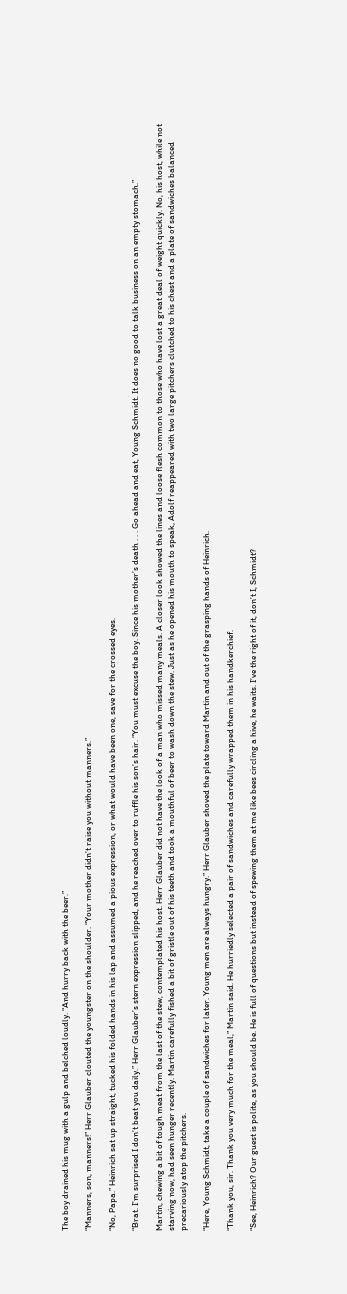The boy drained his mug with a gulp and belched loudly. “And hurry back with the beer.”

“Manners, son, manners!” Herr Glauber clouted the youngster on the shoulder. “Your mother didn’t raise you without manners.”

“No, Papa.” Heinrich sat up straight, tucked his folded hands in his lap and assumed a pious expression, or what would have been one, save for the crossed eyes.

“Brat. I’m surprised I don’t beat you daily.” Herr Glauber’s stern expression slipped, and he reached over to ruffle his son’s hair. “You must excuse the boy. Since his mother’s death . . . Go ahead and eat, Young Schmidt. It does no good to talk business on an empty stomach.”

Martin, chewing a bit of tough meat from the last of the stew, contemplated his host. Herr Glauber did not have the look of a man who missed many meals. A closer look showed the lines and loose flesh common to those who have lost a great deal of weight quickly. No, his host, while not starving now, had seen hunger recently. Martin carefully fished a bit of gristle out of his teeth and took a mouthful of beer to wash down the stew. Just as he opened his mouth to speak, Adolf reappeared with two large pitchers clutched to his chest and a plate of sandwiches balanced precariously atop the pitchers.

“Here, Young Schmidt, take a couple of sandwiches for later. Young men are always hungry.” Herr Glauber shoved the plate toward Martin and out of the grasping hands of Heinrich.

“Thank you, sir. Thank you very much for the meal,” Martin said. He hurriedly selected a pair of sandwiches and carefully wrapped them in his handkerchief.

“See, Heinrich? Our guest is polite, as you should be. He is full of questions but instead of spewing them at me like bees circling a hive, he waits. I’ve the right of it, don’t I, Schmidt?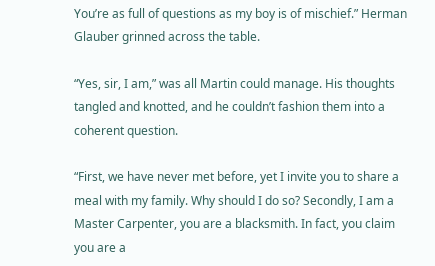You’re as full of questions as my boy is of mischief.” Herman Glauber grinned across the table.

“Yes, sir, I am,” was all Martin could manage. His thoughts tangled and knotted, and he couldn’t fashion them into a coherent question.

“First, we have never met before, yet I invite you to share a meal with my family. Why should I do so? Secondly, I am a Master Carpenter, you are a blacksmith. In fact, you claim you are a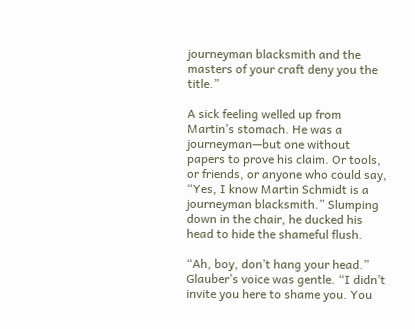journeyman blacksmith and the masters of your craft deny you the title.”

A sick feeling welled up from Martin’s stomach. He was a journeyman—but one without papers to prove his claim. Or tools, or friends, or anyone who could say, “Yes, I know Martin Schmidt is a journeyman blacksmith.” Slumping down in the chair, he ducked his head to hide the shameful flush.

“Ah, boy, don’t hang your head.” Glauber’s voice was gentle. “I didn’t invite you here to shame you. You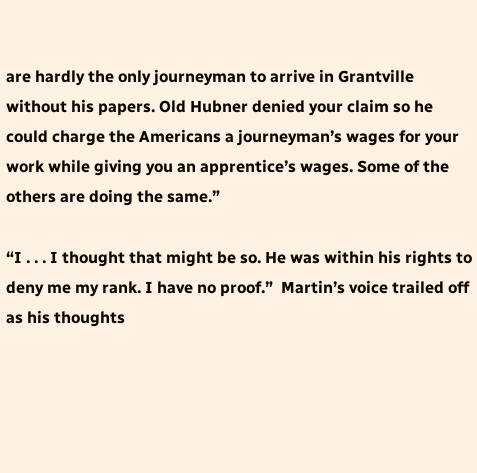are hardly the only journeyman to arrive in Grantville without his papers. Old Hubner denied your claim so he could charge the Americans a journeyman’s wages for your work while giving you an apprentice’s wages. Some of the others are doing the same.”

“I . . . I thought that might be so. He was within his rights to deny me my rank. I have no proof.”  Martin’s voice trailed off as his thoughts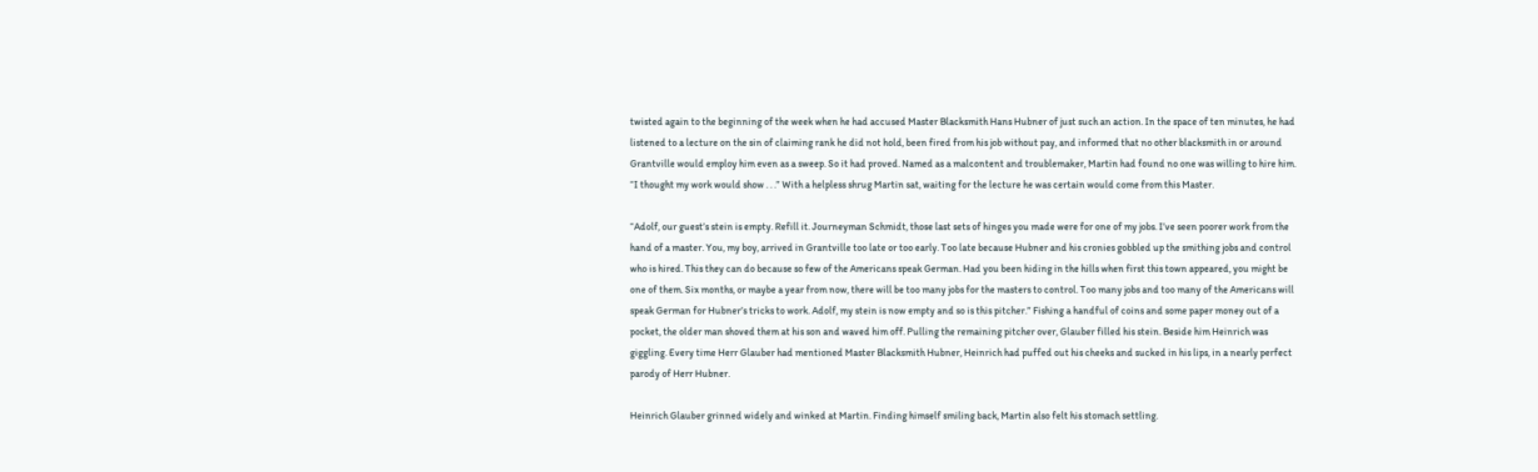twisted again to the beginning of the week when he had accused Master Blacksmith Hans Hubner of just such an action. In the space of ten minutes, he had listened to a lecture on the sin of claiming rank he did not hold, been fired from his job without pay, and informed that no other blacksmith in or around Grantville would employ him even as a sweep. So it had proved. Named as a malcontent and troublemaker, Martin had found no one was willing to hire him. “I thought my work would show . . .” With a helpless shrug Martin sat, waiting for the lecture he was certain would come from this Master.

“Adolf, our guest’s stein is empty. Refill it. Journeyman Schmidt, those last sets of hinges you made were for one of my jobs. I’ve seen poorer work from the hand of a master. You, my boy, arrived in Grantville too late or too early. Too late because Hubner and his cronies gobbled up the smithing jobs and control who is hired. This they can do because so few of the Americans speak German. Had you been hiding in the hills when first this town appeared, you might be one of them. Six months, or maybe a year from now, there will be too many jobs for the masters to control. Too many jobs and too many of the Americans will speak German for Hubner’s tricks to work. Adolf, my stein is now empty and so is this pitcher.” Fishing a handful of coins and some paper money out of a pocket, the older man shoved them at his son and waved him off. Pulling the remaining pitcher over, Glauber filled his stein. Beside him Heinrich was giggling. Every time Herr Glauber had mentioned Master Blacksmith Hubner, Heinrich had puffed out his cheeks and sucked in his lips, in a nearly perfect parody of Herr Hubner.

Heinrich Glauber grinned widely and winked at Martin. Finding himself smiling back, Martin also felt his stomach settling.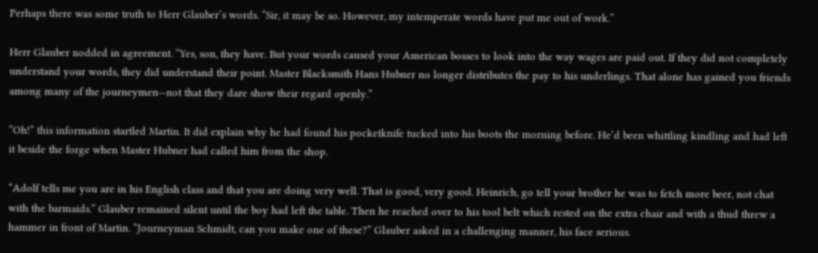Perhaps there was some truth to Herr Glauber’s words. “Sir, it may be so. However, my intemperate words have put me out of work.”

Herr Glauber nodded in agreement. “Yes, son, they have. But your words caused your American bosses to look into the way wages are paid out. If they did not completely understand your words, they did understand their point. Master Blacksmith Hans Hubner no longer distributes the pay to his underlings. That alone has gained you friends among many of the journeymen—not that they dare show their regard openly.”

“Oh!” this information startled Martin. It did explain why he had found his pocketknife tucked into his boots the morning before. He’d been whittling kindling and had left it beside the forge when Master Hubner had called him from the shop.

“Adolf tells me you are in his English class and that you are doing very well. That is good, very good. Heinrich, go tell your brother he was to fetch more beer, not chat with the barmaids.” Glauber remained silent until the boy had left the table. Then he reached over to his tool belt which rested on the extra chair and with a thud threw a hammer in front of Martin. “Journeyman Schmidt, can you make one of these?” Glauber asked in a challenging manner, his face serious.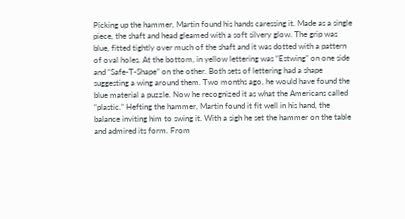Picking up the hammer, Martin found his hands caressing it. Made as a single piece, the shaft and head gleamed with a soft silvery glow. The grip was blue, fitted tightly over much of the shaft and it was dotted with a pattern of oval holes. At the bottom, in yellow lettering was “Estwing” on one side and “Safe-T-Shape” on the other. Both sets of lettering had a shape suggesting a wing around them. Two months ago, he would have found the blue material a puzzle. Now he recognized it as what the Americans called “plastic.” Hefting the hammer, Martin found it fit well in his hand, the balance inviting him to swing it. With a sigh he set the hammer on the table and admired its form. From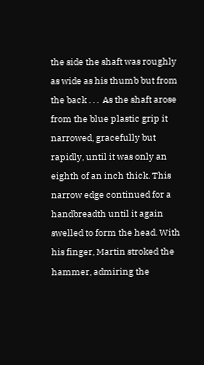the side the shaft was roughly as wide as his thumb but from the back . . .  As the shaft arose from the blue plastic grip it narrowed, gracefully but rapidly, until it was only an eighth of an inch thick. This narrow edge continued for a handbreadth until it again swelled to form the head. With his finger, Martin stroked the hammer, admiring the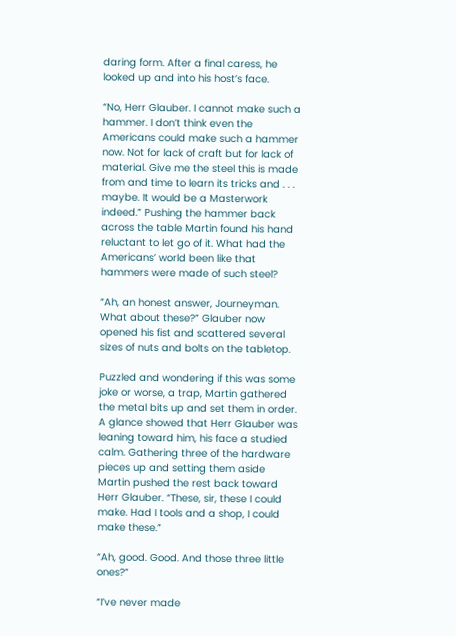daring form. After a final caress, he looked up and into his host’s face.

“No, Herr Glauber. I cannot make such a hammer. I don’t think even the Americans could make such a hammer now. Not for lack of craft but for lack of material. Give me the steel this is made from and time to learn its tricks and . . .  maybe. It would be a Masterwork indeed.” Pushing the hammer back across the table Martin found his hand reluctant to let go of it. What had the Americans’ world been like that hammers were made of such steel?

“Ah, an honest answer, Journeyman. What about these?” Glauber now opened his fist and scattered several sizes of nuts and bolts on the tabletop.

Puzzled and wondering if this was some joke or worse, a trap, Martin gathered the metal bits up and set them in order. A glance showed that Herr Glauber was leaning toward him, his face a studied calm. Gathering three of the hardware pieces up and setting them aside Martin pushed the rest back toward Herr Glauber. “These, sir, these I could make. Had I tools and a shop, I could make these.”

“Ah, good. Good. And those three little ones?”

“I’ve never made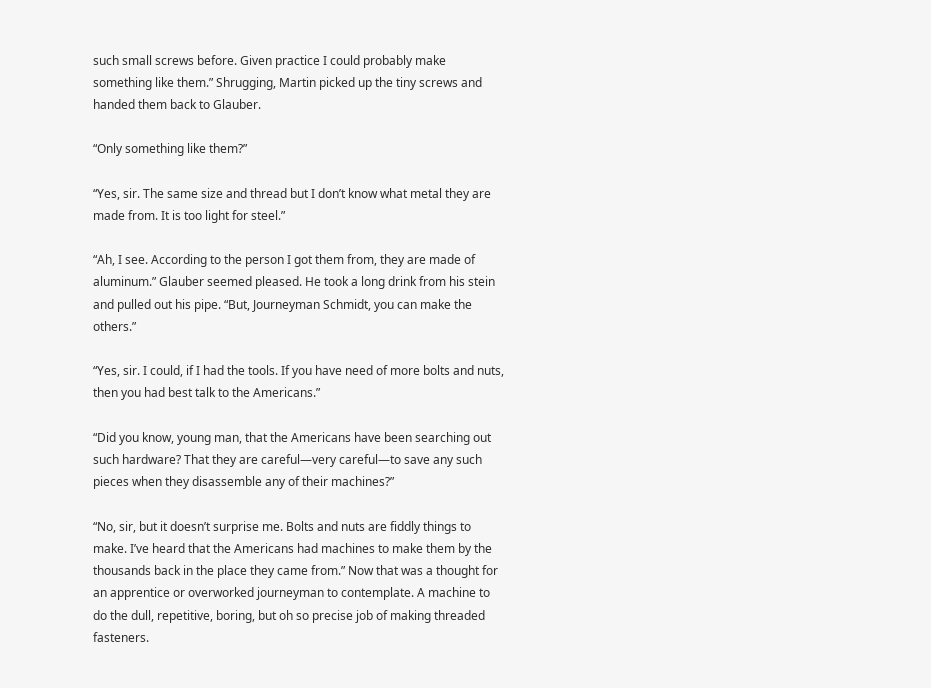such small screws before. Given practice I could probably make something like them.” Shrugging, Martin picked up the tiny screws and handed them back to Glauber.

“Only something like them?”

“Yes, sir. The same size and thread but I don’t know what metal they are made from. It is too light for steel.”

“Ah, I see. According to the person I got them from, they are made of aluminum.” Glauber seemed pleased. He took a long drink from his stein and pulled out his pipe. “But, Journeyman Schmidt, you can make the others.”

“Yes, sir. I could, if I had the tools. If you have need of more bolts and nuts, then you had best talk to the Americans.”

“Did you know, young man, that the Americans have been searching out such hardware? That they are careful—very careful—to save any such pieces when they disassemble any of their machines?”

“No, sir, but it doesn’t surprise me. Bolts and nuts are fiddly things to make. I’ve heard that the Americans had machines to make them by the thousands back in the place they came from.” Now that was a thought for an apprentice or overworked journeyman to contemplate. A machine to do the dull, repetitive, boring, but oh so precise job of making threaded fasteners.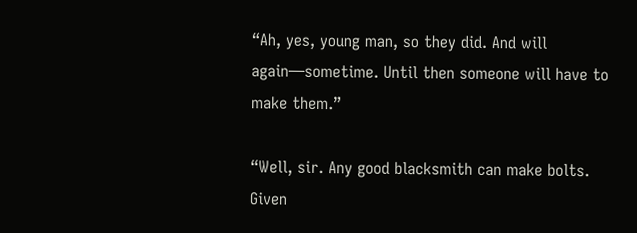“Ah, yes, young man, so they did. And will again—sometime. Until then someone will have to make them.”

“Well, sir. Any good blacksmith can make bolts. Given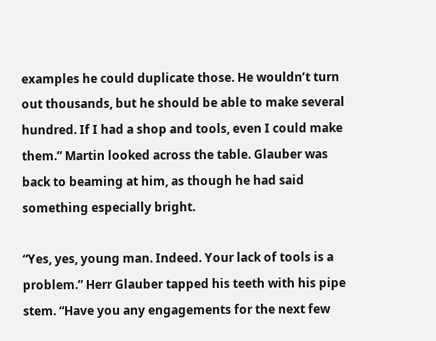examples he could duplicate those. He wouldn’t turn out thousands, but he should be able to make several hundred. If I had a shop and tools, even I could make them.” Martin looked across the table. Glauber was back to beaming at him, as though he had said something especially bright.

“Yes, yes, young man. Indeed. Your lack of tools is a problem.” Herr Glauber tapped his teeth with his pipe stem. “Have you any engagements for the next few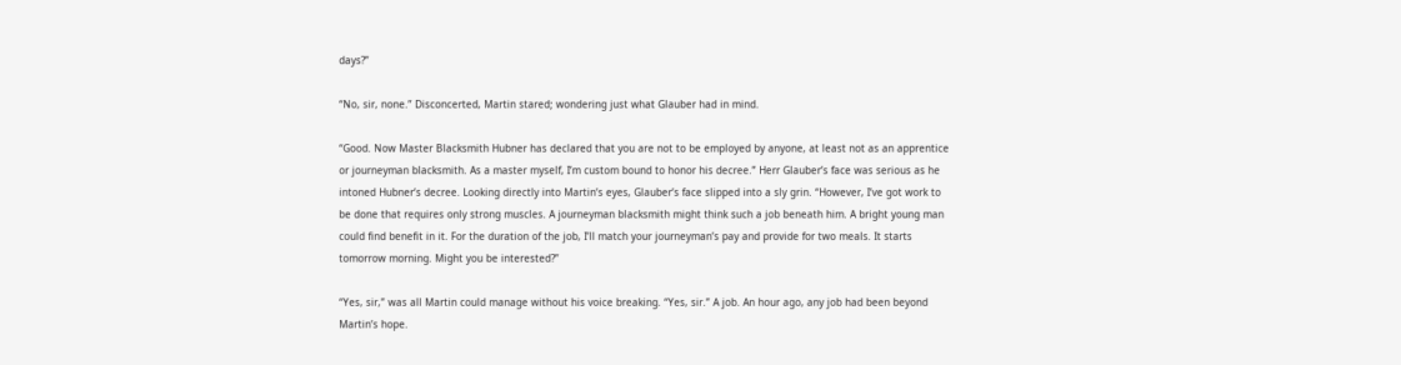days?”

“No, sir, none.” Disconcerted, Martin stared; wondering just what Glauber had in mind.

“Good. Now Master Blacksmith Hubner has declared that you are not to be employed by anyone, at least not as an apprentice or journeyman blacksmith. As a master myself, I’m custom bound to honor his decree.” Herr Glauber’s face was serious as he intoned Hubner’s decree. Looking directly into Martin’s eyes, Glauber’s face slipped into a sly grin. “However, I’ve got work to be done that requires only strong muscles. A journeyman blacksmith might think such a job beneath him. A bright young man could find benefit in it. For the duration of the job, I’ll match your journeyman’s pay and provide for two meals. It starts tomorrow morning. Might you be interested?”

“Yes, sir,” was all Martin could manage without his voice breaking. “Yes, sir.” A job. An hour ago, any job had been beyond Martin’s hope.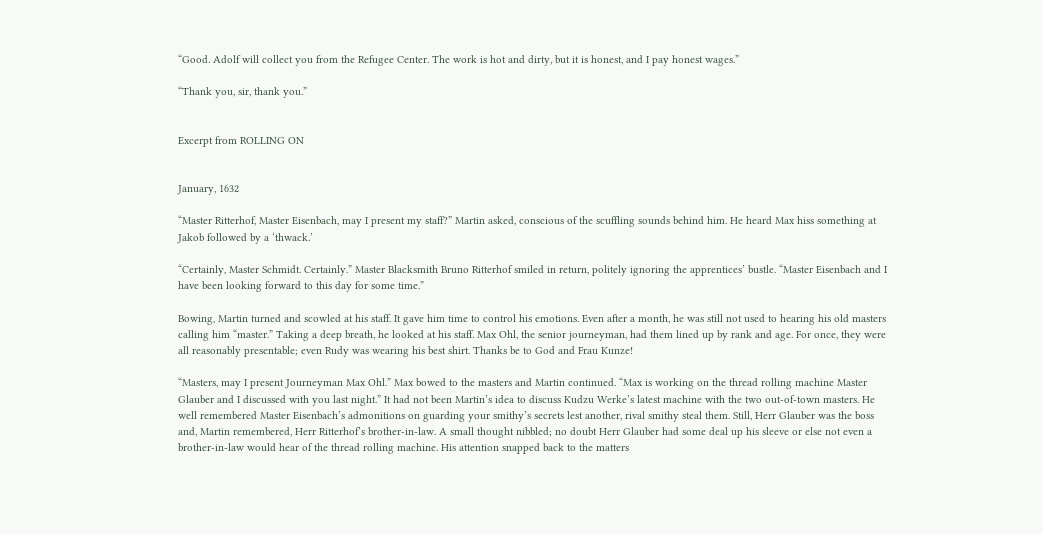“Good. Adolf will collect you from the Refugee Center. The work is hot and dirty, but it is honest, and I pay honest wages.”

“Thank you, sir, thank you.”


Excerpt from ROLLING ON


January, 1632

“Master Ritterhof, Master Eisenbach, may I present my staff?” Martin asked, conscious of the scuffling sounds behind him. He heard Max hiss something at Jakob followed by a ‘thwack.’

“Certainly, Master Schmidt. Certainly.” Master Blacksmith Bruno Ritterhof smiled in return, politely ignoring the apprentices’ bustle. “Master Eisenbach and I have been looking forward to this day for some time.”

Bowing, Martin turned and scowled at his staff. It gave him time to control his emotions. Even after a month, he was still not used to hearing his old masters calling him “master.” Taking a deep breath, he looked at his staff. Max Ohl, the senior journeyman, had them lined up by rank and age. For once, they were all reasonably presentable; even Rudy was wearing his best shirt. Thanks be to God and Frau Kunze!

“Masters, may I present Journeyman Max Ohl.” Max bowed to the masters and Martin continued. “Max is working on the thread rolling machine Master Glauber and I discussed with you last night.” It had not been Martin’s idea to discuss Kudzu Werke’s latest machine with the two out-of-town masters. He well remembered Master Eisenbach’s admonitions on guarding your smithy’s secrets lest another, rival smithy steal them. Still, Herr Glauber was the boss and, Martin remembered, Herr Ritterhof’s brother-in-law. A small thought nibbled; no doubt Herr Glauber had some deal up his sleeve or else not even a brother-in-law would hear of the thread rolling machine. His attention snapped back to the matters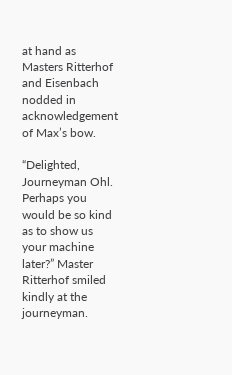at hand as Masters Ritterhof and Eisenbach nodded in acknowledgement of Max’s bow.

“Delighted, Journeyman Ohl. Perhaps you would be so kind as to show us your machine later?” Master Ritterhof smiled kindly at the journeyman.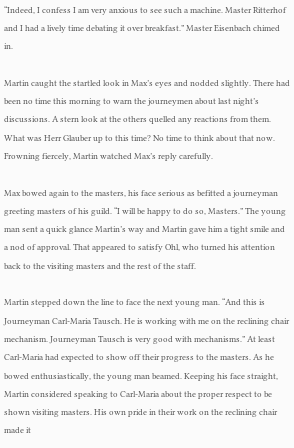“Indeed, I confess I am very anxious to see such a machine. Master Ritterhof and I had a lively time debating it over breakfast.” Master Eisenbach chimed in.

Martin caught the startled look in Max’s eyes and nodded slightly. There had been no time this morning to warn the journeymen about last night’s discussions. A stern look at the others quelled any reactions from them. What was Herr Glauber up to this time? No time to think about that now. Frowning fiercely, Martin watched Max’s reply carefully.

Max bowed again to the masters, his face serious as befitted a journeyman greeting masters of his guild. “I will be happy to do so, Masters.” The young man sent a quick glance Martin’s way and Martin gave him a tight smile and a nod of approval. That appeared to satisfy Ohl, who turned his attention back to the visiting masters and the rest of the staff.

Martin stepped down the line to face the next young man. “And this is Journeyman Carl-Maria Tausch. He is working with me on the reclining chair mechanism. Journeyman Tausch is very good with mechanisms.” At least Carl-Maria had expected to show off their progress to the masters. As he bowed enthusiastically, the young man beamed. Keeping his face straight, Martin considered speaking to Carl-Maria about the proper respect to be shown visiting masters. His own pride in their work on the reclining chair made it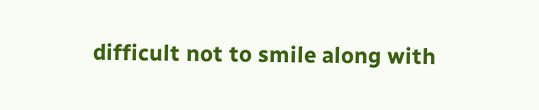difficult not to smile along with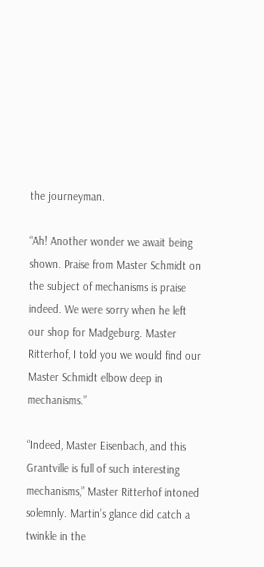the journeyman.

“Ah! Another wonder we await being shown. Praise from Master Schmidt on the subject of mechanisms is praise indeed. We were sorry when he left our shop for Madgeburg. Master Ritterhof, I told you we would find our Master Schmidt elbow deep in mechanisms.”

“Indeed, Master Eisenbach, and this Grantville is full of such interesting mechanisms,” Master Ritterhof intoned solemnly. Martin’s glance did catch a twinkle in the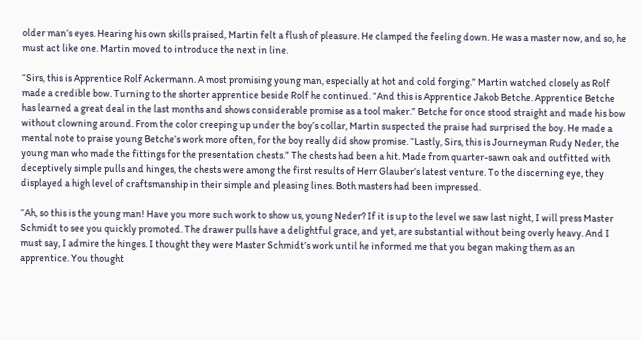older man’s eyes. Hearing his own skills praised, Martin felt a flush of pleasure. He clamped the feeling down. He was a master now, and so, he must act like one. Martin moved to introduce the next in line.

“Sirs, this is Apprentice Rolf Ackermann. A most promising young man, especially at hot and cold forging.” Martin watched closely as Rolf made a credible bow. Turning to the shorter apprentice beside Rolf he continued. “And this is Apprentice Jakob Betche. Apprentice Betche has learned a great deal in the last months and shows considerable promise as a tool maker.” Betche for once stood straight and made his bow without clowning around. From the color creeping up under the boy’s collar, Martin suspected the praise had surprised the boy. He made a mental note to praise young Betche’s work more often, for the boy really did show promise. “Lastly, Sirs, this is Journeyman Rudy Neder, the young man who made the fittings for the presentation chests.” The chests had been a hit. Made from quarter-sawn oak and outfitted with deceptively simple pulls and hinges, the chests were among the first results of Herr Glauber’s latest venture. To the discerning eye, they displayed a high level of craftsmanship in their simple and pleasing lines. Both masters had been impressed.

“Ah, so this is the young man! Have you more such work to show us, young Neder? If it is up to the level we saw last night, I will press Master Schmidt to see you quickly promoted. The drawer pulls have a delightful grace, and yet, are substantial without being overly heavy. And I must say, I admire the hinges. I thought they were Master Schmidt’s work until he informed me that you began making them as an apprentice. You thought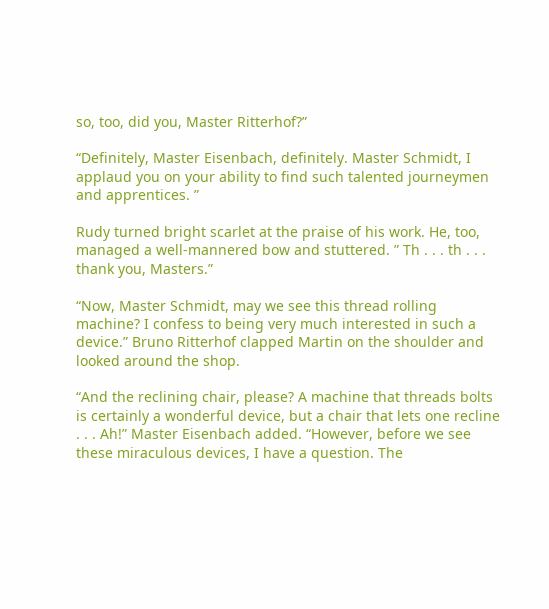so, too, did you, Master Ritterhof?”

“Definitely, Master Eisenbach, definitely. Master Schmidt, I applaud you on your ability to find such talented journeymen and apprentices. ”

Rudy turned bright scarlet at the praise of his work. He, too, managed a well-mannered bow and stuttered. ” Th . . . th . . . thank you, Masters.”

“Now, Master Schmidt, may we see this thread rolling machine? I confess to being very much interested in such a device.” Bruno Ritterhof clapped Martin on the shoulder and looked around the shop.

“And the reclining chair, please? A machine that threads bolts is certainly a wonderful device, but a chair that lets one recline . . . Ah!” Master Eisenbach added. “However, before we see these miraculous devices, I have a question. The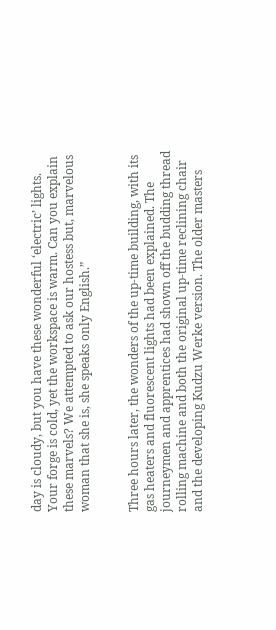day is cloudy, but you have these wonderful ‘electric’ lights. Your forge is cold, yet the workspace is warm. Can you explain these marvels? We attempted to ask our hostess but, marvelous woman that she is, she speaks only English.”


Three hours later, the wonders of the up-time building, with its gas heaters and fluorescent lights had been explained. The journeymen and apprentices had shown off the budding thread rolling machine and both the original up-time reclining chair and the developing Kudzu Werke version. The older masters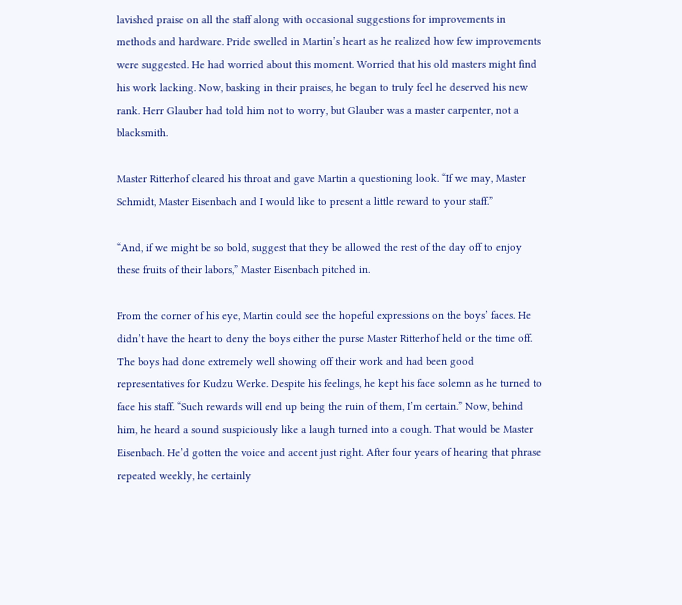lavished praise on all the staff along with occasional suggestions for improvements in methods and hardware. Pride swelled in Martin’s heart as he realized how few improvements were suggested. He had worried about this moment. Worried that his old masters might find his work lacking. Now, basking in their praises, he began to truly feel he deserved his new rank. Herr Glauber had told him not to worry, but Glauber was a master carpenter, not a blacksmith.

Master Ritterhof cleared his throat and gave Martin a questioning look. “If we may, Master Schmidt, Master Eisenbach and I would like to present a little reward to your staff.”

“And, if we might be so bold, suggest that they be allowed the rest of the day off to enjoy these fruits of their labors,” Master Eisenbach pitched in.

From the corner of his eye, Martin could see the hopeful expressions on the boys’ faces. He didn’t have the heart to deny the boys either the purse Master Ritterhof held or the time off. The boys had done extremely well showing off their work and had been good representatives for Kudzu Werke. Despite his feelings, he kept his face solemn as he turned to face his staff. “Such rewards will end up being the ruin of them, I’m certain.” Now, behind him, he heard a sound suspiciously like a laugh turned into a cough. That would be Master Eisenbach. He’d gotten the voice and accent just right. After four years of hearing that phrase repeated weekly, he certainly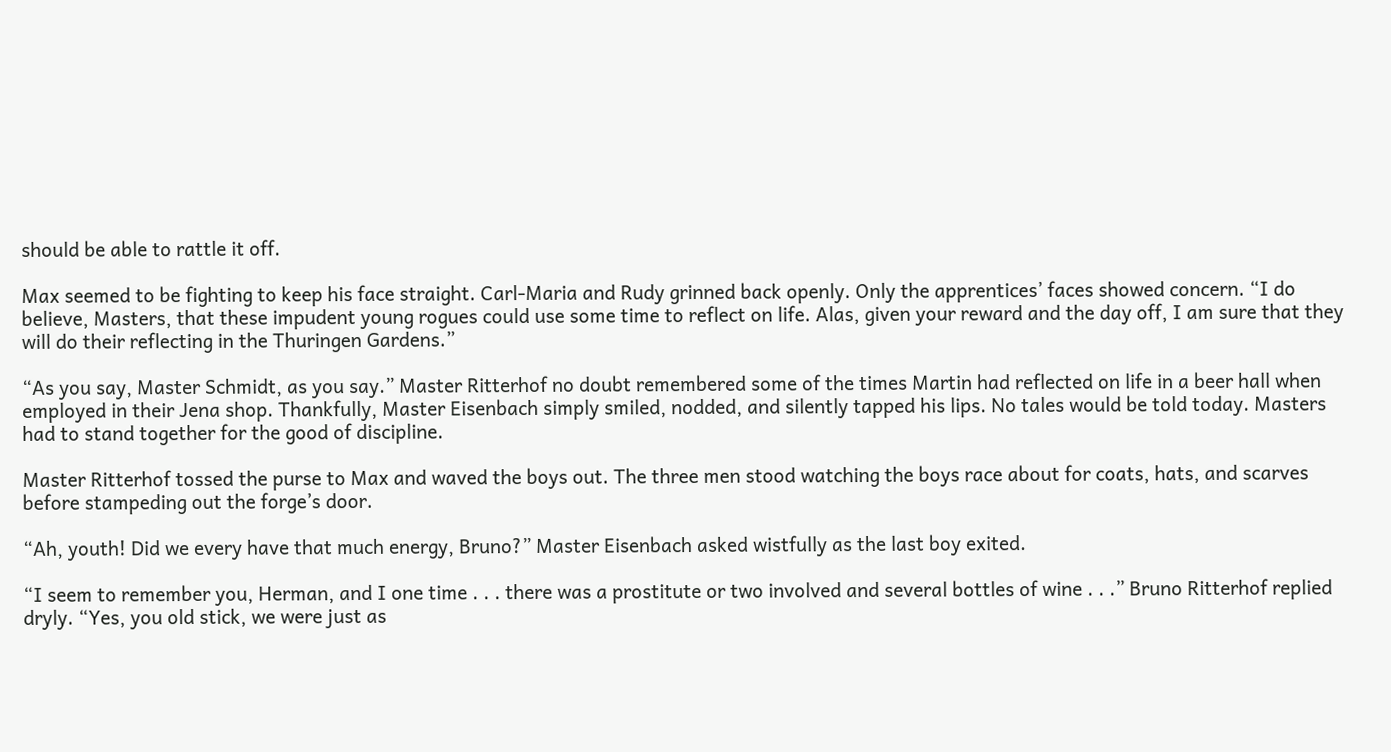should be able to rattle it off.

Max seemed to be fighting to keep his face straight. Carl-Maria and Rudy grinned back openly. Only the apprentices’ faces showed concern. “I do believe, Masters, that these impudent young rogues could use some time to reflect on life. Alas, given your reward and the day off, I am sure that they will do their reflecting in the Thuringen Gardens.”

“As you say, Master Schmidt, as you say.” Master Ritterhof no doubt remembered some of the times Martin had reflected on life in a beer hall when employed in their Jena shop. Thankfully, Master Eisenbach simply smiled, nodded, and silently tapped his lips. No tales would be told today. Masters had to stand together for the good of discipline.

Master Ritterhof tossed the purse to Max and waved the boys out. The three men stood watching the boys race about for coats, hats, and scarves before stampeding out the forge’s door.

“Ah, youth! Did we every have that much energy, Bruno?” Master Eisenbach asked wistfully as the last boy exited.

“I seem to remember you, Herman, and I one time . . . there was a prostitute or two involved and several bottles of wine . . .” Bruno Ritterhof replied dryly. “Yes, you old stick, we were just as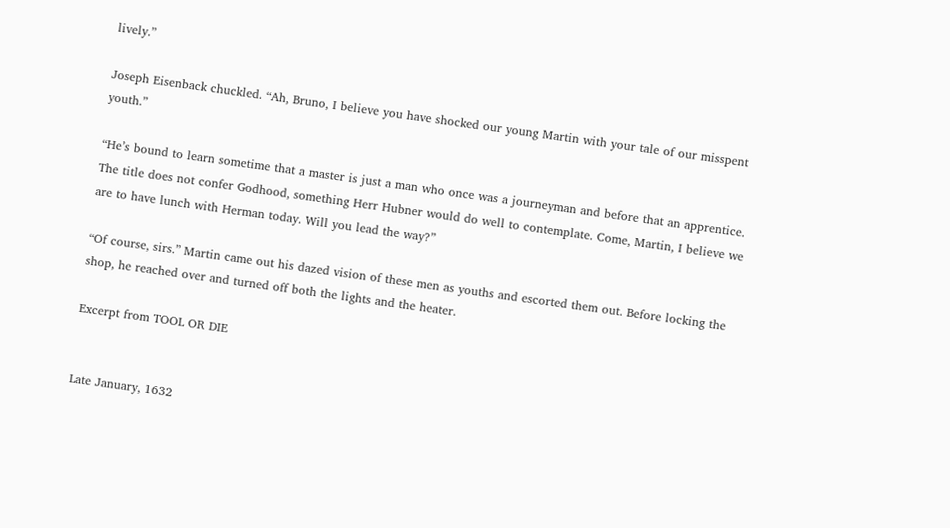lively.”

Joseph Eisenback chuckled. “Ah, Bruno, I believe you have shocked our young Martin with your tale of our misspent youth.”

“He’s bound to learn sometime that a master is just a man who once was a journeyman and before that an apprentice. The title does not confer Godhood, something Herr Hubner would do well to contemplate. Come, Martin, I believe we are to have lunch with Herman today. Will you lead the way?”

“Of course, sirs.” Martin came out his dazed vision of these men as youths and escorted them out. Before locking the shop, he reached over and turned off both the lights and the heater.

Excerpt from TOOL OR DIE


Late January, 1632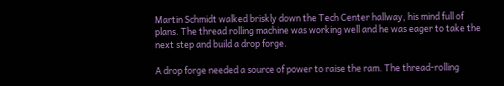Martin Schmidt walked briskly down the Tech Center hallway, his mind full of plans. The thread rolling machine was working well and he was eager to take the next step and build a drop forge.

A drop forge needed a source of power to raise the ram. The thread-rolling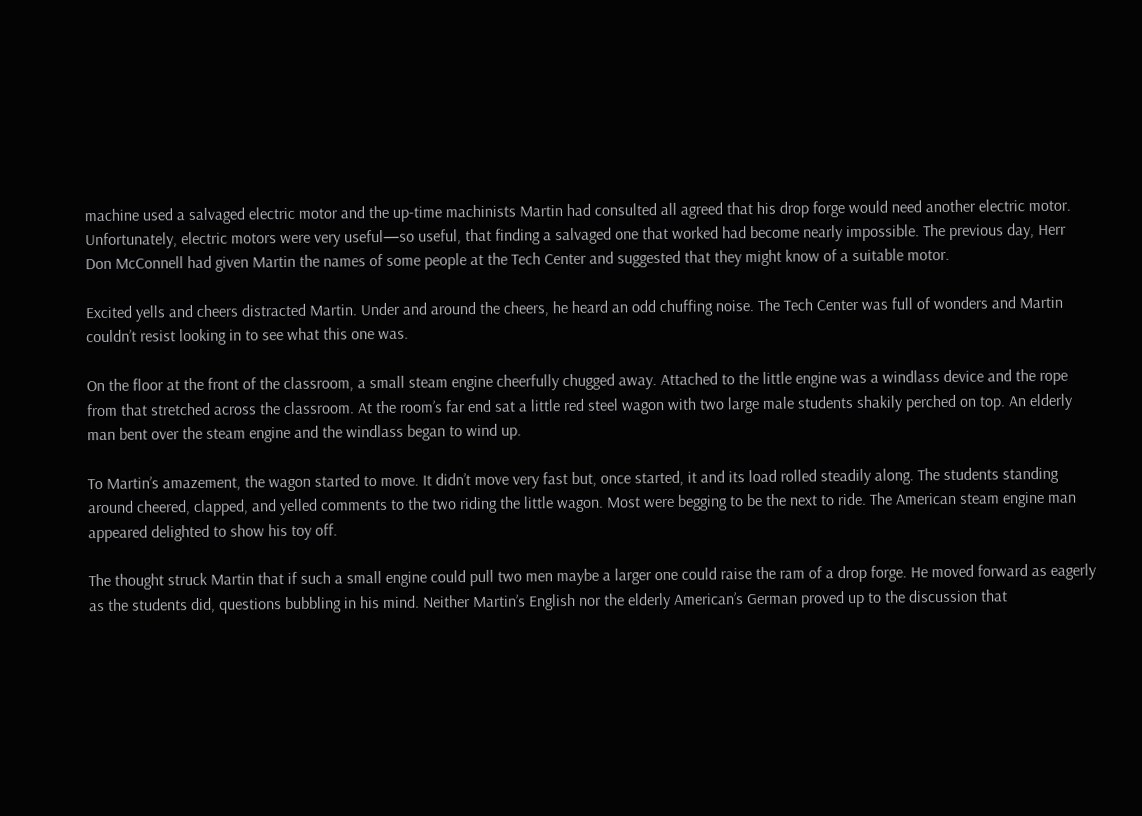machine used a salvaged electric motor and the up-time machinists Martin had consulted all agreed that his drop forge would need another electric motor. Unfortunately, electric motors were very useful—so useful, that finding a salvaged one that worked had become nearly impossible. The previous day, Herr Don McConnell had given Martin the names of some people at the Tech Center and suggested that they might know of a suitable motor.

Excited yells and cheers distracted Martin. Under and around the cheers, he heard an odd chuffing noise. The Tech Center was full of wonders and Martin couldn’t resist looking in to see what this one was.

On the floor at the front of the classroom, a small steam engine cheerfully chugged away. Attached to the little engine was a windlass device and the rope from that stretched across the classroom. At the room’s far end sat a little red steel wagon with two large male students shakily perched on top. An elderly man bent over the steam engine and the windlass began to wind up.

To Martin’s amazement, the wagon started to move. It didn’t move very fast but, once started, it and its load rolled steadily along. The students standing around cheered, clapped, and yelled comments to the two riding the little wagon. Most were begging to be the next to ride. The American steam engine man appeared delighted to show his toy off.

The thought struck Martin that if such a small engine could pull two men maybe a larger one could raise the ram of a drop forge. He moved forward as eagerly as the students did, questions bubbling in his mind. Neither Martin’s English nor the elderly American’s German proved up to the discussion that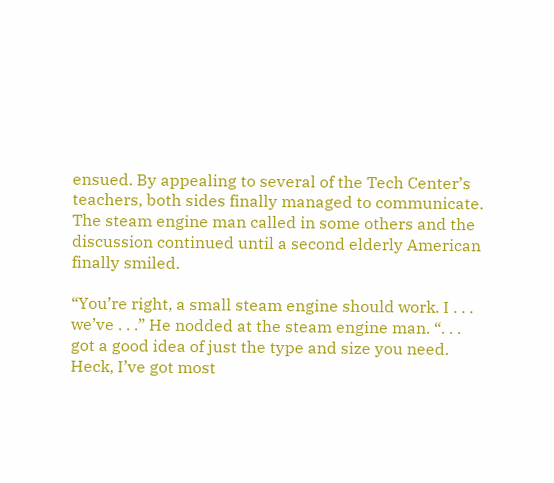ensued. By appealing to several of the Tech Center’s teachers, both sides finally managed to communicate. The steam engine man called in some others and the discussion continued until a second elderly American finally smiled.

“You’re right, a small steam engine should work. I . . . we’ve . . .” He nodded at the steam engine man. “. . . got a good idea of just the type and size you need. Heck, I’ve got most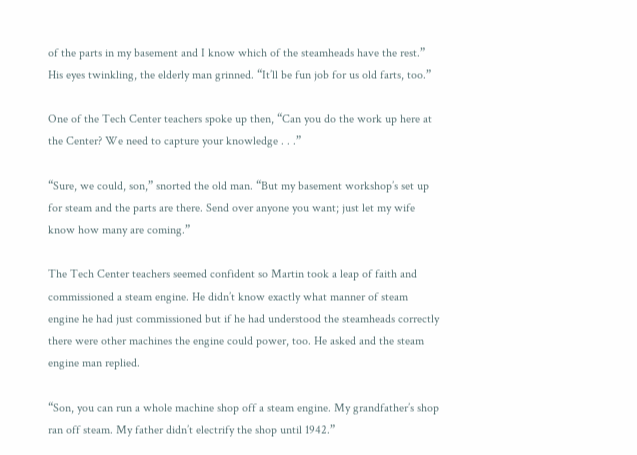of the parts in my basement and I know which of the steamheads have the rest.” His eyes twinkling, the elderly man grinned. “It’ll be fun job for us old farts, too.”

One of the Tech Center teachers spoke up then, “Can you do the work up here at the Center? We need to capture your knowledge . . .”

“Sure, we could, son,” snorted the old man. “But my basement workshop’s set up for steam and the parts are there. Send over anyone you want; just let my wife know how many are coming.”

The Tech Center teachers seemed confident so Martin took a leap of faith and commissioned a steam engine. He didn’t know exactly what manner of steam engine he had just commissioned but if he had understood the steamheads correctly there were other machines the engine could power, too. He asked and the steam engine man replied.

“Son, you can run a whole machine shop off a steam engine. My grandfather’s shop ran off steam. My father didn’t electrify the shop until 1942.”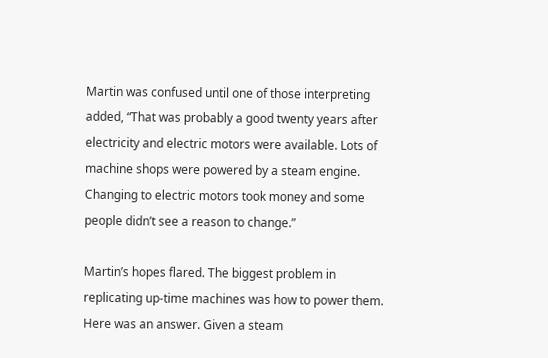Martin was confused until one of those interpreting added, “That was probably a good twenty years after electricity and electric motors were available. Lots of machine shops were powered by a steam engine. Changing to electric motors took money and some people didn’t see a reason to change.”

Martin’s hopes flared. The biggest problem in replicating up-time machines was how to power them. Here was an answer. Given a steam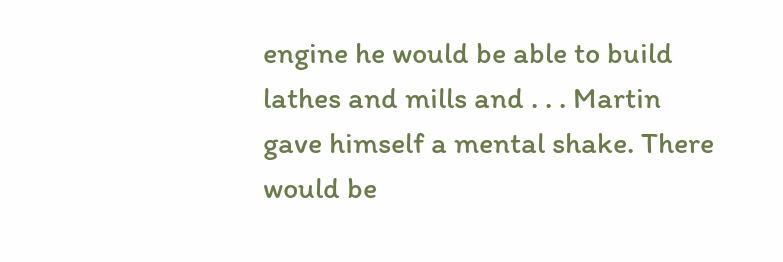engine he would be able to build lathes and mills and . . . Martin gave himself a mental shake. There would be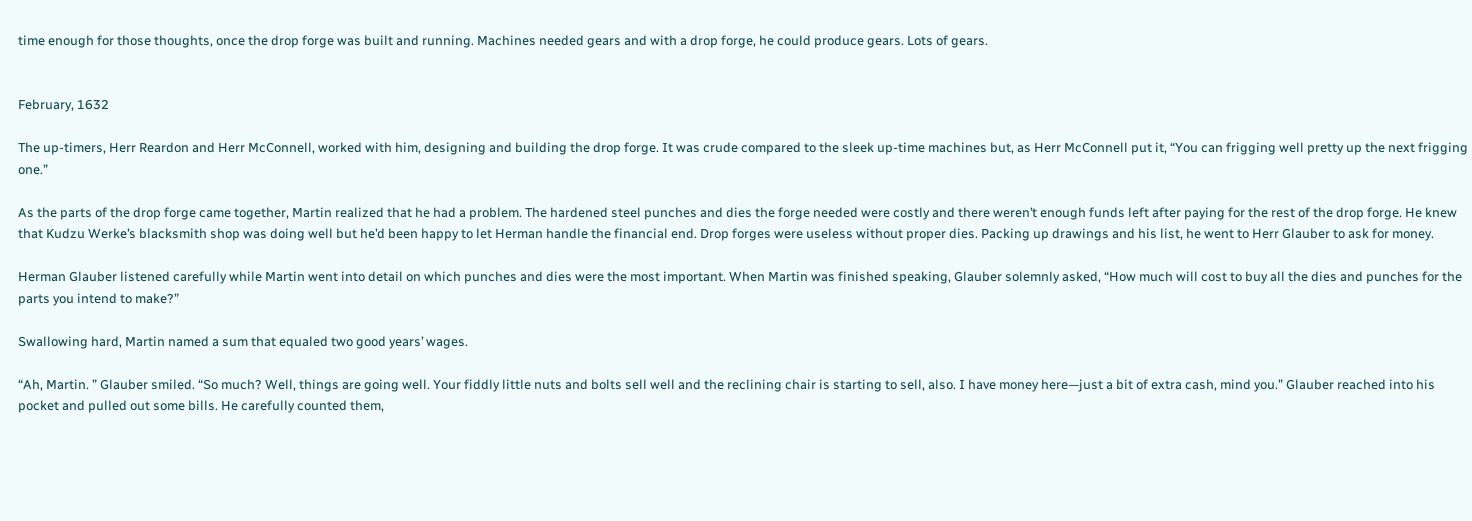time enough for those thoughts, once the drop forge was built and running. Machines needed gears and with a drop forge, he could produce gears. Lots of gears.


February, 1632

The up-timers, Herr Reardon and Herr McConnell, worked with him, designing and building the drop forge. It was crude compared to the sleek up-time machines but, as Herr McConnell put it, “You can frigging well pretty up the next frigging one.”

As the parts of the drop forge came together, Martin realized that he had a problem. The hardened steel punches and dies the forge needed were costly and there weren’t enough funds left after paying for the rest of the drop forge. He knew that Kudzu Werke’s blacksmith shop was doing well but he’d been happy to let Herman handle the financial end. Drop forges were useless without proper dies. Packing up drawings and his list, he went to Herr Glauber to ask for money.

Herman Glauber listened carefully while Martin went into detail on which punches and dies were the most important. When Martin was finished speaking, Glauber solemnly asked, “How much will cost to buy all the dies and punches for the parts you intend to make?”

Swallowing hard, Martin named a sum that equaled two good years’ wages.

“Ah, Martin. ” Glauber smiled. “So much? Well, things are going well. Your fiddly little nuts and bolts sell well and the reclining chair is starting to sell, also. I have money here—just a bit of extra cash, mind you.” Glauber reached into his pocket and pulled out some bills. He carefully counted them,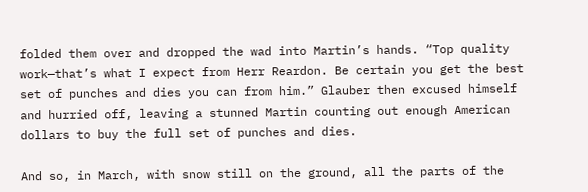folded them over and dropped the wad into Martin’s hands. “Top quality work—that’s what I expect from Herr Reardon. Be certain you get the best set of punches and dies you can from him.” Glauber then excused himself and hurried off, leaving a stunned Martin counting out enough American dollars to buy the full set of punches and dies.

And so, in March, with snow still on the ground, all the parts of the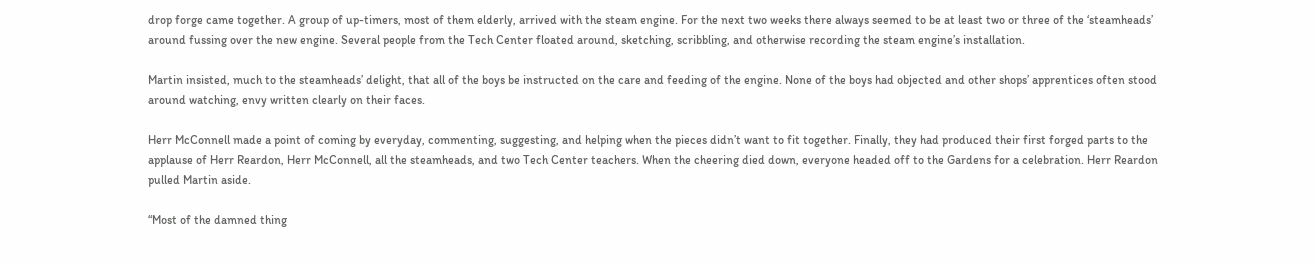drop forge came together. A group of up-timers, most of them elderly, arrived with the steam engine. For the next two weeks there always seemed to be at least two or three of the ‘steamheads’ around fussing over the new engine. Several people from the Tech Center floated around, sketching, scribbling, and otherwise recording the steam engine’s installation.

Martin insisted, much to the steamheads’ delight, that all of the boys be instructed on the care and feeding of the engine. None of the boys had objected and other shops’ apprentices often stood around watching, envy written clearly on their faces.

Herr McConnell made a point of coming by everyday, commenting, suggesting, and helping when the pieces didn’t want to fit together. Finally, they had produced their first forged parts to the applause of Herr Reardon, Herr McConnell, all the steamheads, and two Tech Center teachers. When the cheering died down, everyone headed off to the Gardens for a celebration. Herr Reardon pulled Martin aside.

“Most of the damned thing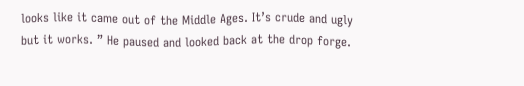looks like it came out of the Middle Ages. It’s crude and ugly but it works. ” He paused and looked back at the drop forge.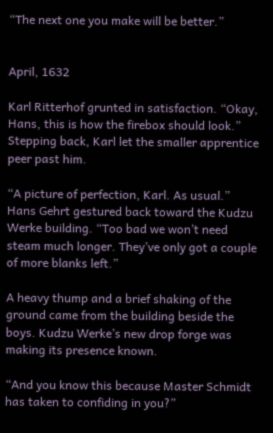“The next one you make will be better.”


April, 1632

Karl Ritterhof grunted in satisfaction. “Okay, Hans, this is how the firebox should look.” Stepping back, Karl let the smaller apprentice peer past him.

“A picture of perfection, Karl. As usual.” Hans Gehrt gestured back toward the Kudzu Werke building. “Too bad we won’t need steam much longer. They’ve only got a couple of more blanks left.”

A heavy thump and a brief shaking of the ground came from the building beside the boys. Kudzu Werke’s new drop forge was making its presence known.

“And you know this because Master Schmidt has taken to confiding in you?”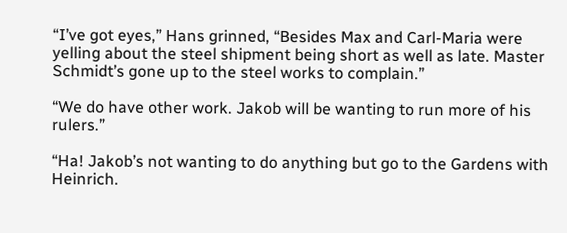“I’ve got eyes,” Hans grinned, “Besides Max and Carl-Maria were yelling about the steel shipment being short as well as late. Master Schmidt’s gone up to the steel works to complain.”

“We do have other work. Jakob will be wanting to run more of his rulers.”

“Ha! Jakob’s not wanting to do anything but go to the Gardens with Heinrich.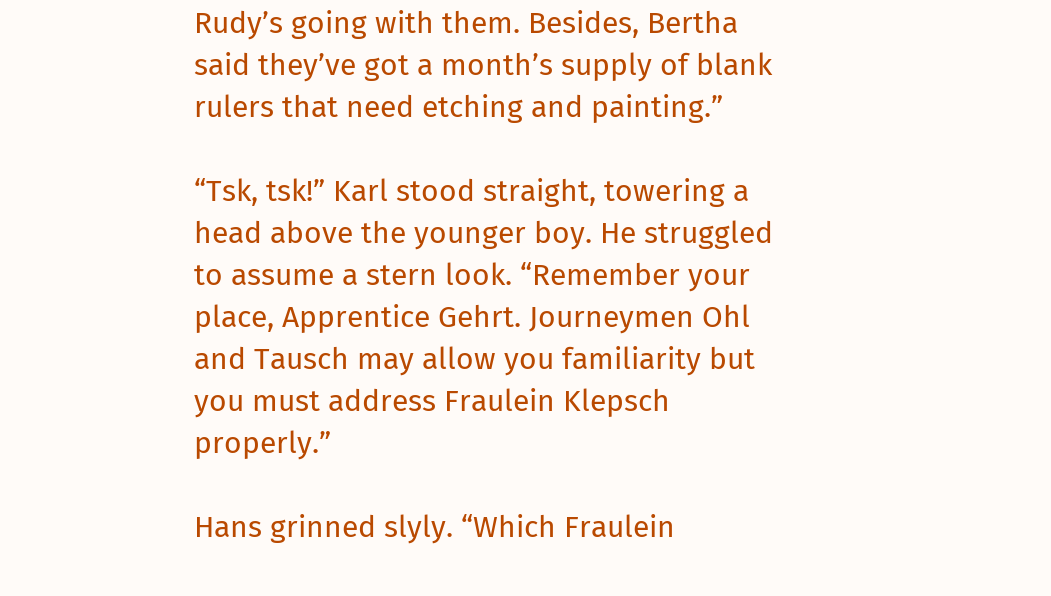Rudy’s going with them. Besides, Bertha said they’ve got a month’s supply of blank rulers that need etching and painting.”

“Tsk, tsk!” Karl stood straight, towering a head above the younger boy. He struggled to assume a stern look. “Remember your place, Apprentice Gehrt. Journeymen Ohl and Tausch may allow you familiarity but you must address Fraulein Klepsch properly.”

Hans grinned slyly. “Which Fraulein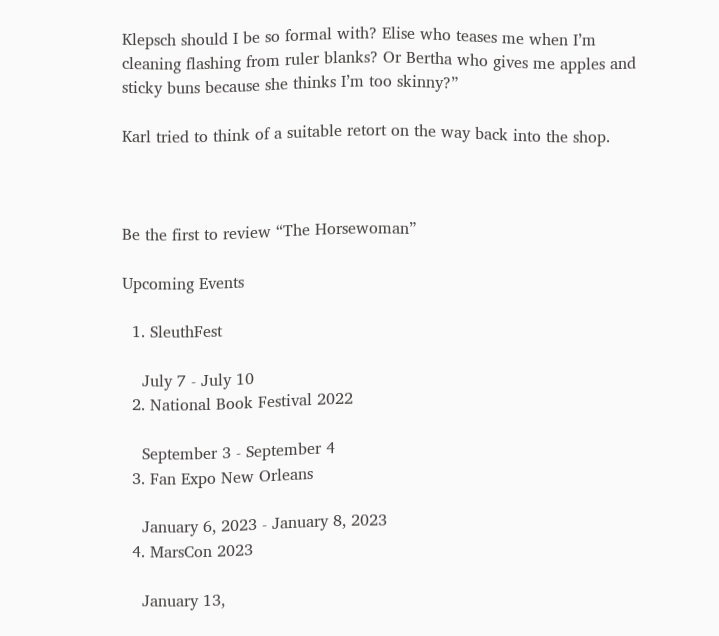Klepsch should I be so formal with? Elise who teases me when I’m cleaning flashing from ruler blanks? Or Bertha who gives me apples and sticky buns because she thinks I’m too skinny?”

Karl tried to think of a suitable retort on the way back into the shop.



Be the first to review “The Horsewoman”

Upcoming Events

  1. SleuthFest

    July 7 - July 10
  2. National Book Festival 2022

    September 3 - September 4
  3. Fan Expo New Orleans

    January 6, 2023 - January 8, 2023
  4. MarsCon 2023

    January 13,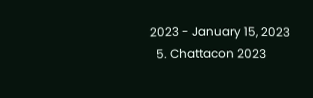2023 - January 15, 2023
  5. Chattacon 2023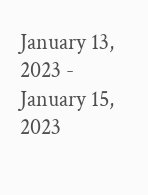January 13, 2023 - January 15, 2023